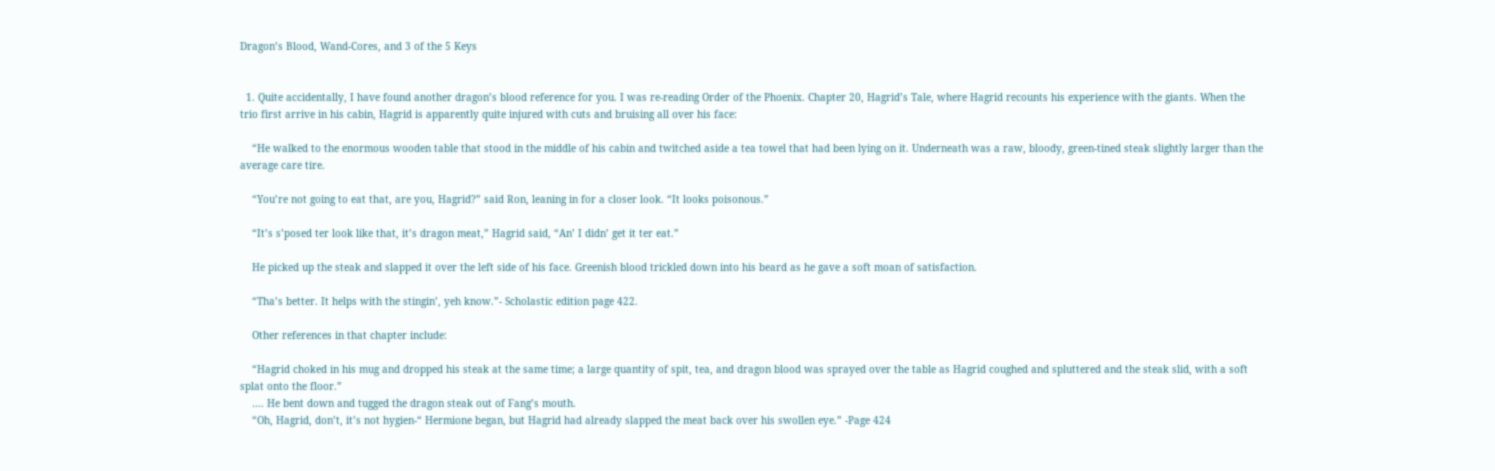Dragon’s Blood, Wand-Cores, and 3 of the 5 Keys


  1. Quite accidentally, I have found another dragon’s blood reference for you. I was re-reading Order of the Phoenix. Chapter 20, Hagrid’s Tale, where Hagrid recounts his experience with the giants. When the trio first arrive in his cabin, Hagrid is apparently quite injured with cuts and bruising all over his face:

    “He walked to the enormous wooden table that stood in the middle of his cabin and twitched aside a tea towel that had been lying on it. Underneath was a raw, bloody, green-tined steak slightly larger than the average care tire.

    “You’re not going to eat that, are you, Hagrid?” said Ron, leaning in for a closer look. “It looks poisonous.”

    “It’s s’posed ter look like that, it’s dragon meat,” Hagrid said, “An’ I didn’ get it ter eat.”

    He picked up the steak and slapped it over the left side of his face. Greenish blood trickled down into his beard as he gave a soft moan of satisfaction.

    “Tha’s better. It helps with the stingin’, yeh know.”- Scholastic edition page 422.

    Other references in that chapter include:

    “Hagrid choked in his mug and dropped his steak at the same time; a large quantity of spit, tea, and dragon blood was sprayed over the table as Hagrid coughed and spluttered and the steak slid, with a soft splat onto the floor.”
    …. He bent down and tugged the dragon steak out of Fang’s mouth.
    “Oh, Hagrid, don’t, it’s not hygien-“ Hermione began, but Hagrid had already slapped the meat back over his swollen eye.” -Page 424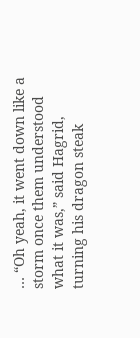… “Oh yeah, it went down like a storm once them understood what it was,” said Hagrid, turning his dragon steak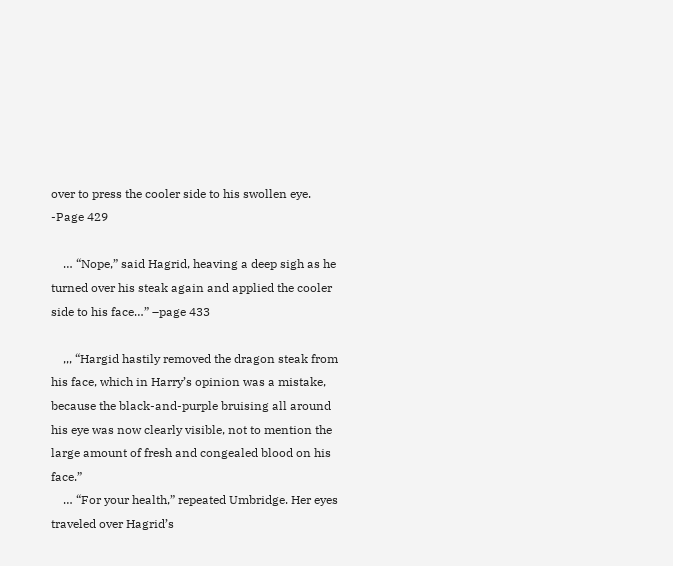over to press the cooler side to his swollen eye. -Page 429

    … “Nope,” said Hagrid, heaving a deep sigh as he turned over his steak again and applied the cooler side to his face…” –page 433

    ,,, “Hargid hastily removed the dragon steak from his face, which in Harry’s opinion was a mistake, because the black-and-purple bruising all around his eye was now clearly visible, not to mention the large amount of fresh and congealed blood on his face.”
    … “For your health,” repeated Umbridge. Her eyes traveled over Hagrid’s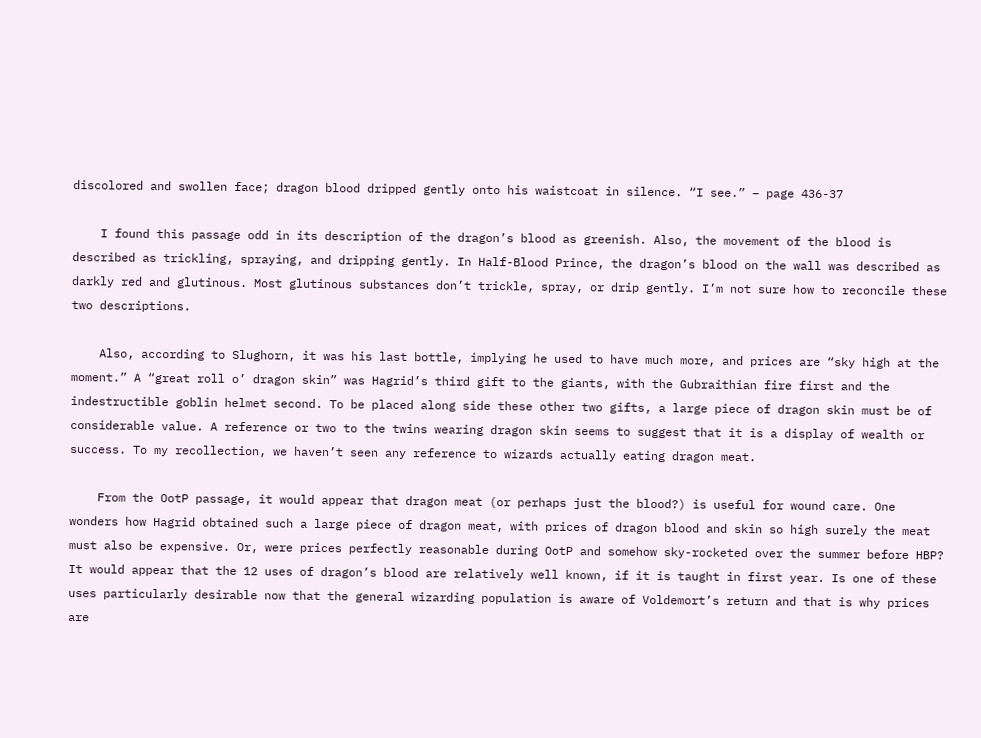discolored and swollen face; dragon blood dripped gently onto his waistcoat in silence. “I see.” – page 436-37

    I found this passage odd in its description of the dragon’s blood as greenish. Also, the movement of the blood is described as trickling, spraying, and dripping gently. In Half-Blood Prince, the dragon’s blood on the wall was described as darkly red and glutinous. Most glutinous substances don’t trickle, spray, or drip gently. I’m not sure how to reconcile these two descriptions.

    Also, according to Slughorn, it was his last bottle, implying he used to have much more, and prices are “sky high at the moment.” A “great roll o’ dragon skin” was Hagrid’s third gift to the giants, with the Gubraithian fire first and the indestructible goblin helmet second. To be placed along side these other two gifts, a large piece of dragon skin must be of considerable value. A reference or two to the twins wearing dragon skin seems to suggest that it is a display of wealth or success. To my recollection, we haven’t seen any reference to wizards actually eating dragon meat.

    From the OotP passage, it would appear that dragon meat (or perhaps just the blood?) is useful for wound care. One wonders how Hagrid obtained such a large piece of dragon meat, with prices of dragon blood and skin so high surely the meat must also be expensive. Or, were prices perfectly reasonable during OotP and somehow sky-rocketed over the summer before HBP? It would appear that the 12 uses of dragon’s blood are relatively well known, if it is taught in first year. Is one of these uses particularly desirable now that the general wizarding population is aware of Voldemort’s return and that is why prices are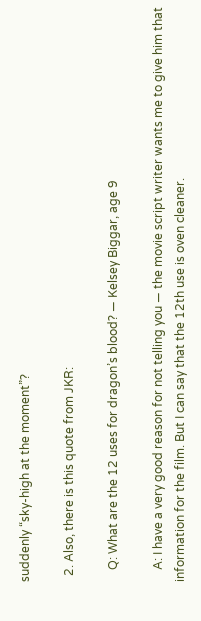suddenly “sky-high at the moment”?

  2. Also, there is this quote from JKR:

    Q: What are the 12 uses for dragon’s blood? — Kelsey Biggar, age 9

    A: I have a very good reason for not telling you — the movie script writer wants me to give him that information for the film. But I can say that the 12th use is oven cleaner.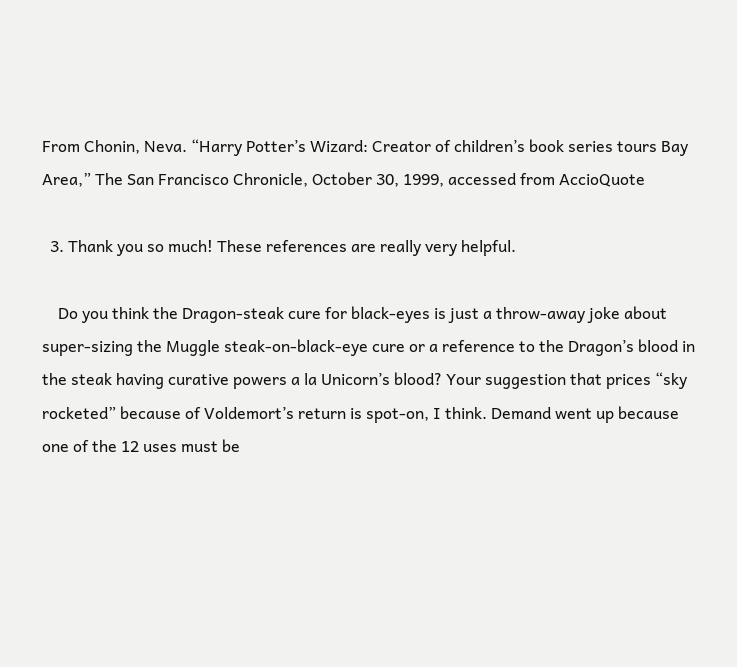From Chonin, Neva. “Harry Potter’s Wizard: Creator of children’s book series tours Bay Area,” The San Francisco Chronicle, October 30, 1999, accessed from AccioQuote

  3. Thank you so much! These references are really very helpful.

    Do you think the Dragon-steak cure for black-eyes is just a throw-away joke about super-sizing the Muggle steak-on-black-eye cure or a reference to the Dragon’s blood in the steak having curative powers a la Unicorn’s blood? Your suggestion that prices “sky rocketed” because of Voldemort’s return is spot-on, I think. Demand went up because one of the 12 uses must be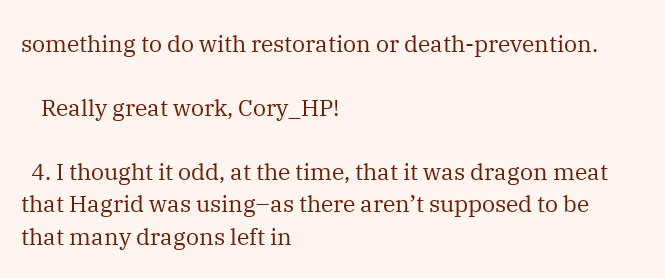something to do with restoration or death-prevention.

    Really great work, Cory_HP!

  4. I thought it odd, at the time, that it was dragon meat that Hagrid was using–as there aren’t supposed to be that many dragons left in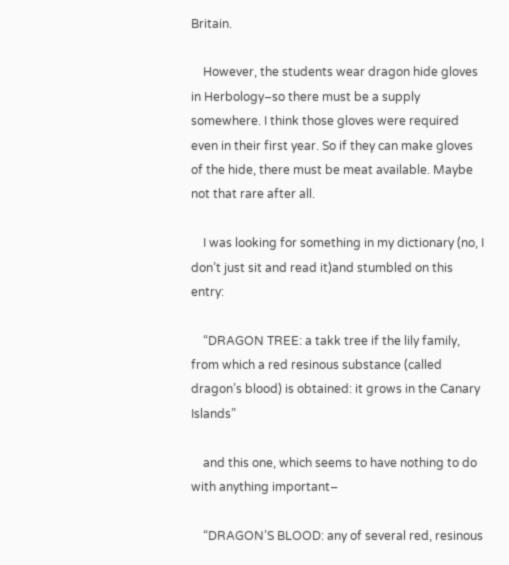Britain.

    However, the students wear dragon hide gloves in Herbology–so there must be a supply somewhere. I think those gloves were required even in their first year. So if they can make gloves of the hide, there must be meat available. Maybe not that rare after all.

    I was looking for something in my dictionary (no, I don’t just sit and read it)and stumbled on this entry:

    “DRAGON TREE: a takk tree if the lily family, from which a red resinous substance (called dragon’s blood) is obtained: it grows in the Canary Islands”

    and this one, which seems to have nothing to do with anything important–

    “DRAGON’S BLOOD: any of several red, resinous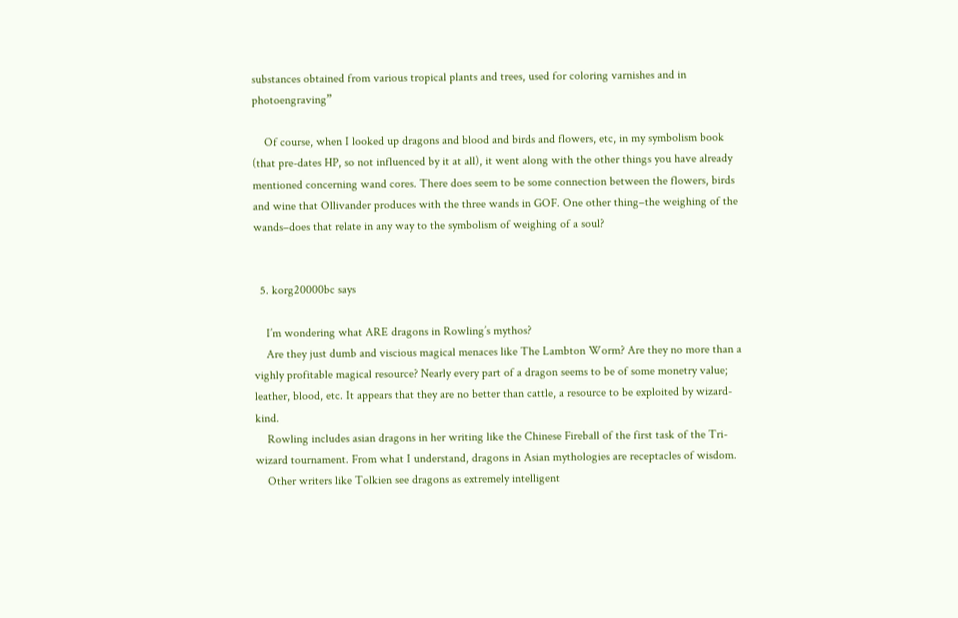substances obtained from various tropical plants and trees, used for coloring varnishes and in photoengraving”

    Of course, when I looked up dragons and blood and birds and flowers, etc, in my symbolism book (that pre-dates HP, so not influenced by it at all), it went along with the other things you have already mentioned concerning wand cores. There does seem to be some connection between the flowers, birds and wine that Ollivander produces with the three wands in GOF. One other thing–the weighing of the wands–does that relate in any way to the symbolism of weighing of a soul?


  5. korg20000bc says

    I’m wondering what ARE dragons in Rowling’s mythos?
    Are they just dumb and viscious magical menaces like The Lambton Worm? Are they no more than a vighly profitable magical resource? Nearly every part of a dragon seems to be of some monetry value; leather, blood, etc. It appears that they are no better than cattle, a resource to be exploited by wizard-kind.
    Rowling includes asian dragons in her writing like the Chinese Fireball of the first task of the Tri-wizard tournament. From what I understand, dragons in Asian mythologies are receptacles of wisdom.
    Other writers like Tolkien see dragons as extremely intelligent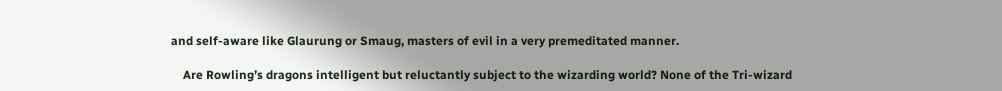and self-aware like Glaurung or Smaug, masters of evil in a very premeditated manner.

    Are Rowling’s dragons intelligent but reluctantly subject to the wizarding world? None of the Tri-wizard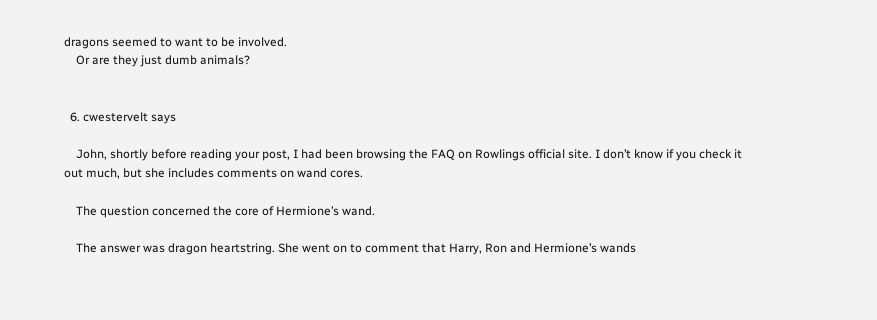dragons seemed to want to be involved.
    Or are they just dumb animals?


  6. cwestervelt says

    John, shortly before reading your post, I had been browsing the FAQ on Rowlings official site. I don’t know if you check it out much, but she includes comments on wand cores.

    The question concerned the core of Hermione’s wand.

    The answer was dragon heartstring. She went on to comment that Harry, Ron and Hermione’s wands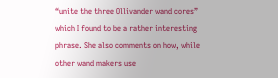“unite the three Ollivander wand cores” which I found to be a rather interesting phrase. She also comments on how, while other wand makers use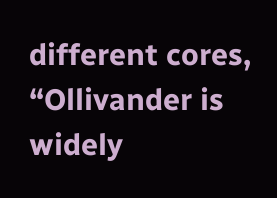different cores, “Ollivander is widely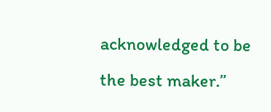acknowledged to be the best maker.”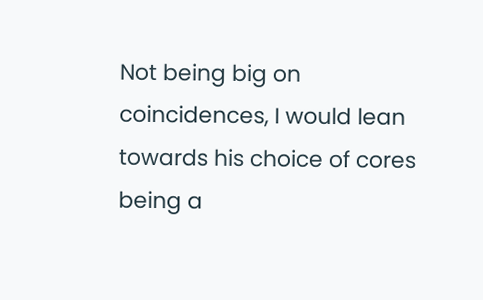Not being big on coincidences, I would lean towards his choice of cores being a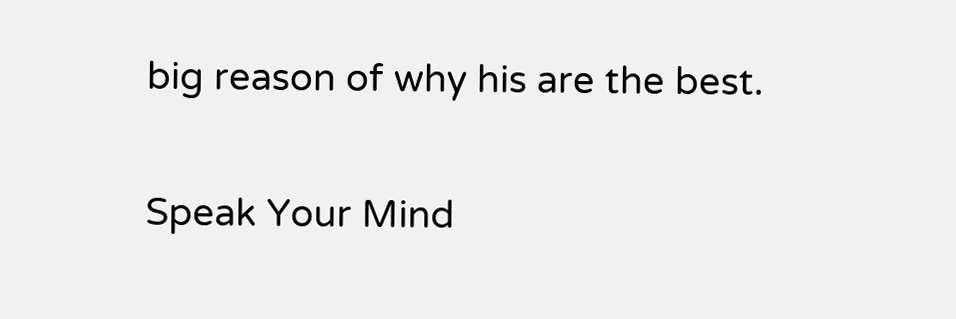big reason of why his are the best.

Speak Your Mind